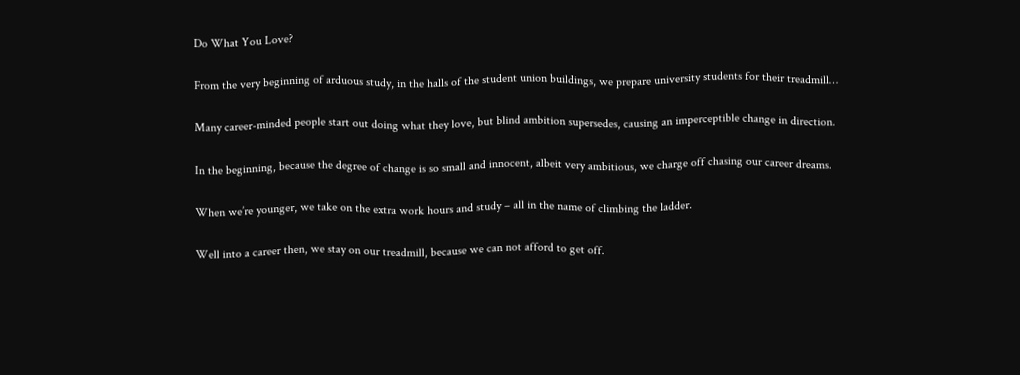Do What You Love?

From the very beginning of arduous study, in the halls of the student union buildings, we prepare university students for their treadmill…

Many career-minded people start out doing what they love, but blind ambition supersedes, causing an imperceptible change in direction.

In the beginning, because the degree of change is so small and innocent, albeit very ambitious, we charge off chasing our career dreams.

When we’re younger, we take on the extra work hours and study – all in the name of climbing the ladder.

Well into a career then, we stay on our treadmill, because we can not afford to get off.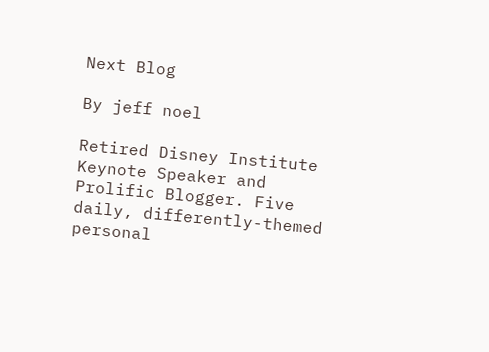Next Blog

By jeff noel

Retired Disney Institute Keynote Speaker and Prolific Blogger. Five daily, differently-themed personal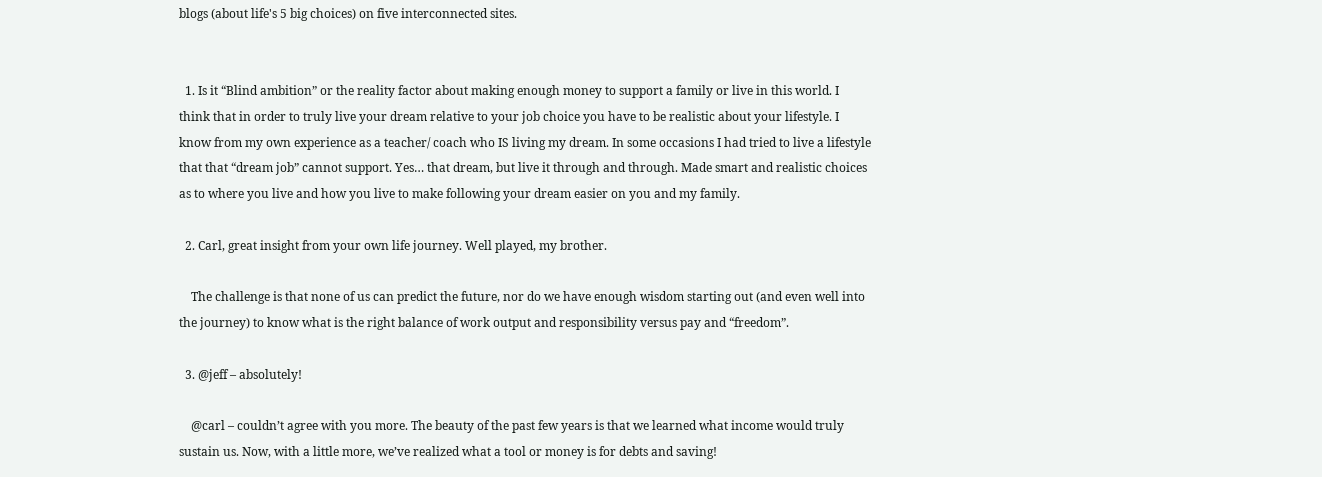blogs (about life's 5 big choices) on five interconnected sites.


  1. Is it “Blind ambition” or the reality factor about making enough money to support a family or live in this world. I think that in order to truly live your dream relative to your job choice you have to be realistic about your lifestyle. I know from my own experience as a teacher/ coach who IS living my dream. In some occasions I had tried to live a lifestyle that that “dream job” cannot support. Yes… that dream, but live it through and through. Made smart and realistic choices as to where you live and how you live to make following your dream easier on you and my family.

  2. Carl, great insight from your own life journey. Well played, my brother.

    The challenge is that none of us can predict the future, nor do we have enough wisdom starting out (and even well into the journey) to know what is the right balance of work output and responsibility versus pay and “freedom”.

  3. @jeff – absolutely!

    @carl – couldn’t agree with you more. The beauty of the past few years is that we learned what income would truly sustain us. Now, with a little more, we’ve realized what a tool or money is for debts and saving!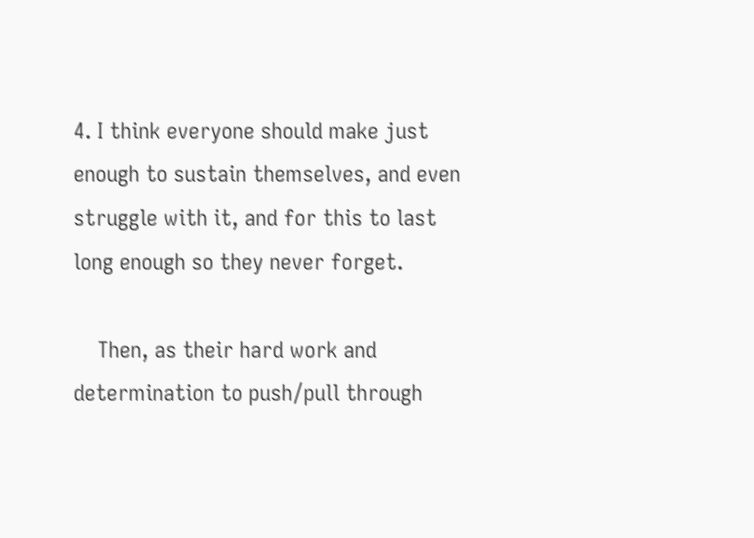4. I think everyone should make just enough to sustain themselves, and even struggle with it, and for this to last long enough so they never forget.

    Then, as their hard work and determination to push/pull through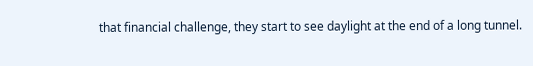that financial challenge, they start to see daylight at the end of a long tunnel.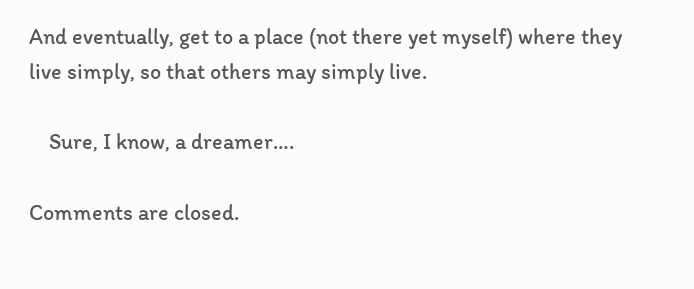And eventually, get to a place (not there yet myself) where they live simply, so that others may simply live.

    Sure, I know, a dreamer….

Comments are closed.